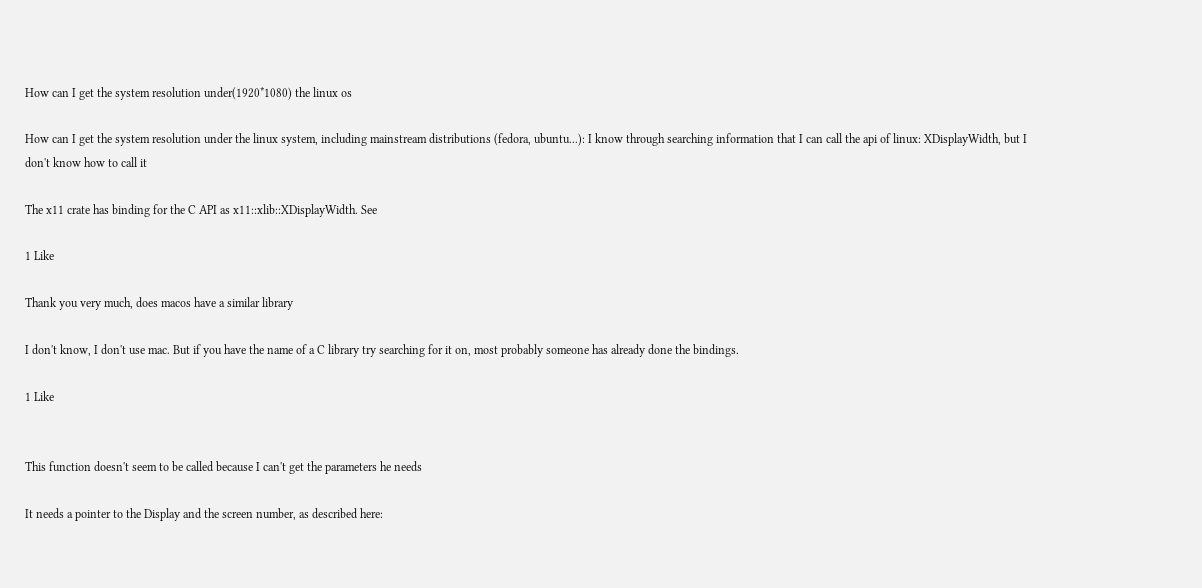How can I get the system resolution under(1920*1080) the linux os

How can I get the system resolution under the linux system, including mainstream distributions (fedora, ubuntu...): I know through searching information that I can call the api of linux: XDisplayWidth, but I don't know how to call it

The x11 crate has binding for the C API as x11::xlib::XDisplayWidth. See

1 Like

Thank you very much, does macos have a similar library

I don't know, I don't use mac. But if you have the name of a C library try searching for it on, most probably someone has already done the bindings.

1 Like


This function doesn't seem to be called because I can't get the parameters he needs

It needs a pointer to the Display and the screen number, as described here: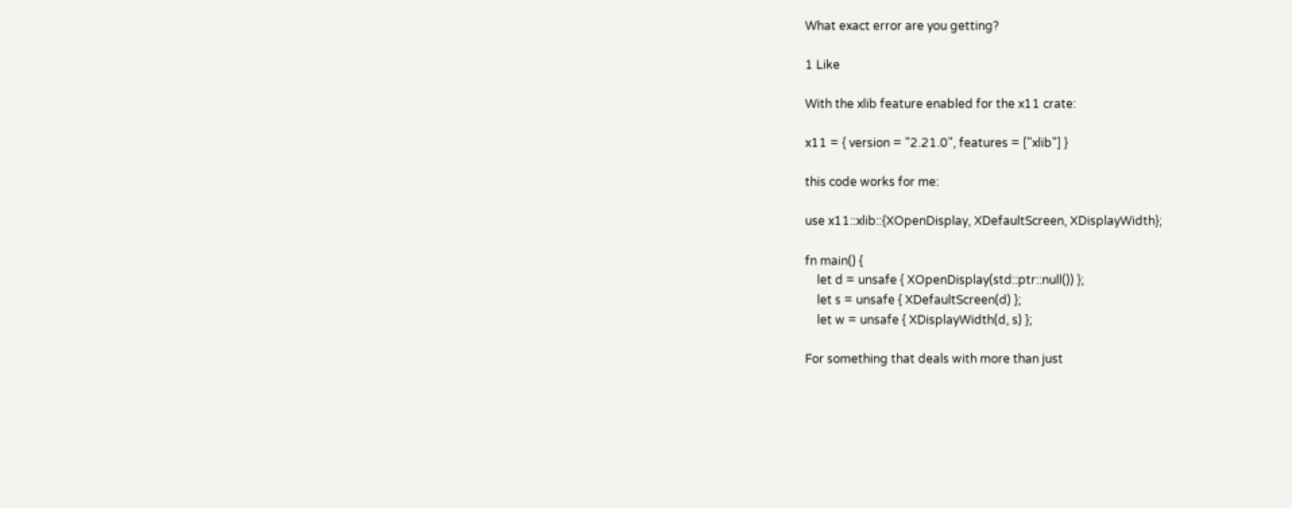What exact error are you getting?

1 Like

With the xlib feature enabled for the x11 crate:

x11 = { version = "2.21.0", features = ["xlib"] }

this code works for me:

use x11::xlib::{XOpenDisplay, XDefaultScreen, XDisplayWidth};

fn main() {
    let d = unsafe { XOpenDisplay(std::ptr::null()) };
    let s = unsafe { XDefaultScreen(d) };
    let w = unsafe { XDisplayWidth(d, s) };

For something that deals with more than just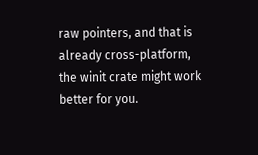raw pointers, and that is already cross-platform, the winit crate might work better for you.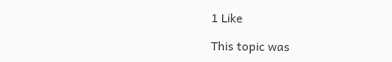1 Like

This topic was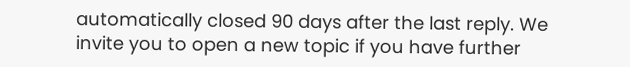automatically closed 90 days after the last reply. We invite you to open a new topic if you have further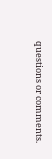questions or comments.